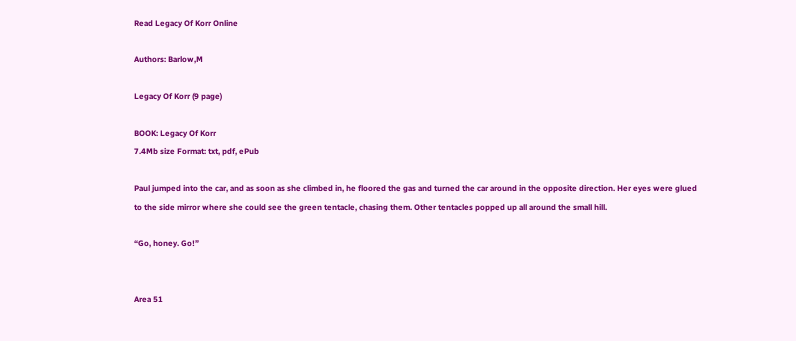Read Legacy Of Korr Online

Authors: Barlow,M

Legacy Of Korr (9 page)

BOOK: Legacy Of Korr
7.4Mb size Format: txt, pdf, ePub

Paul jumped into the car, and as soon as she climbed in, he floored the gas and turned the car around in the opposite direction. Her eyes were glued to the side mirror where she could see the green tentacle, chasing them. Other tentacles popped up all around the small hill.

“Go, honey. Go!”


Area 51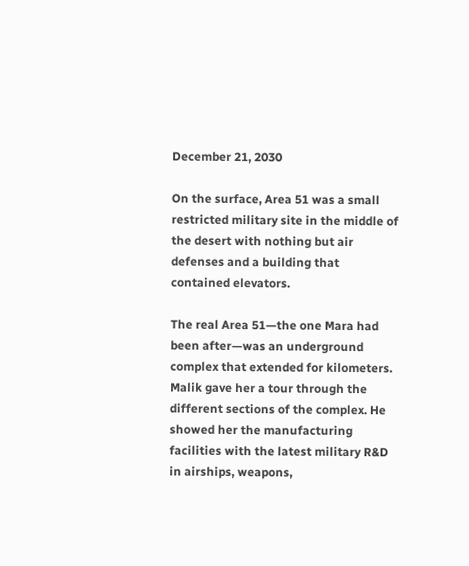December 21, 2030

On the surface, Area 51 was a small restricted military site in the middle of the desert with nothing but air defenses and a building that contained elevators.

The real Area 51—the one Mara had been after—was an underground complex that extended for kilometers. Malik gave her a tour through the different sections of the complex. He showed her the manufacturing facilities with the latest military R&D in airships, weapons,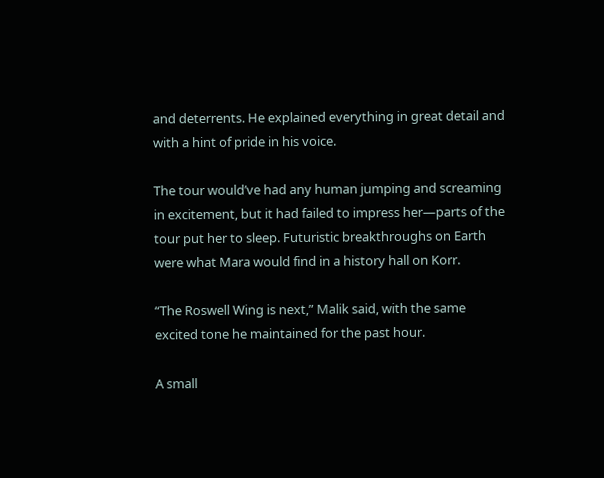and deterrents. He explained everything in great detail and with a hint of pride in his voice.

The tour would’ve had any human jumping and screaming in excitement, but it had failed to impress her—parts of the tour put her to sleep. Futuristic breakthroughs on Earth were what Mara would find in a history hall on Korr.

“The Roswell Wing is next,” Malik said, with the same excited tone he maintained for the past hour.

A small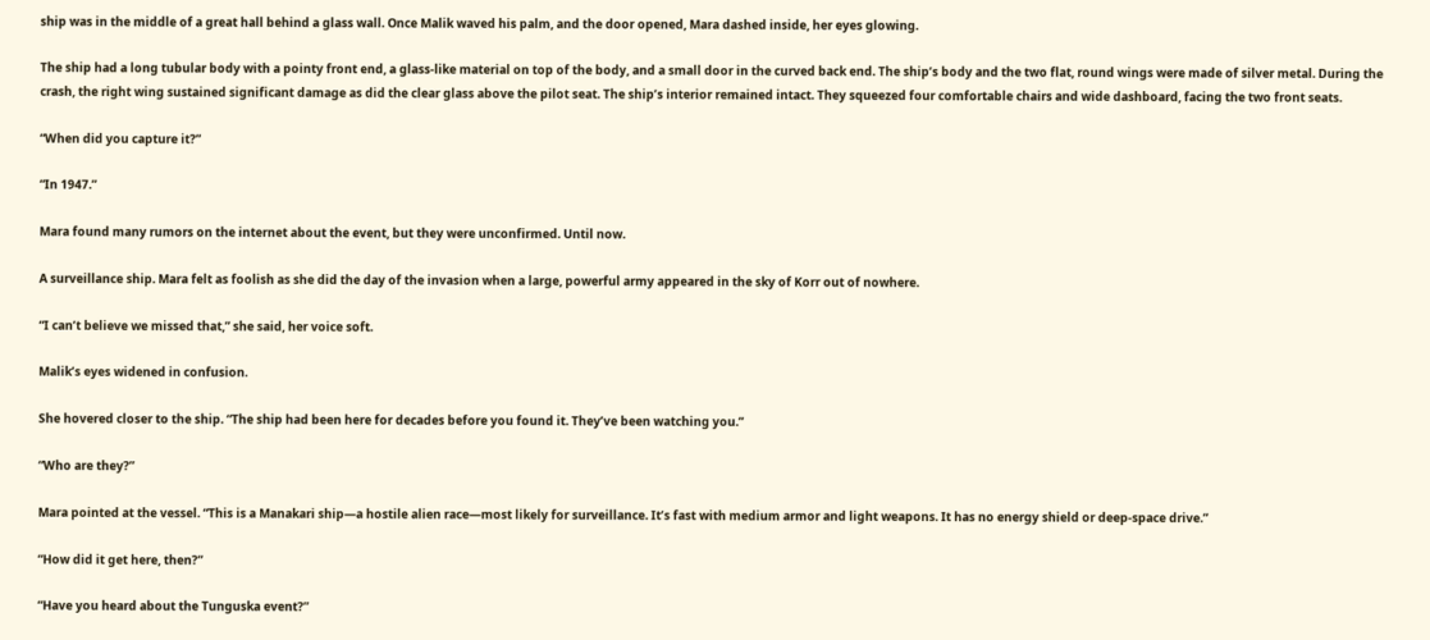ship was in the middle of a great hall behind a glass wall. Once Malik waved his palm, and the door opened, Mara dashed inside, her eyes glowing.

The ship had a long tubular body with a pointy front end, a glass-like material on top of the body, and a small door in the curved back end. The ship’s body and the two flat, round wings were made of silver metal. During the crash, the right wing sustained significant damage as did the clear glass above the pilot seat. The ship’s interior remained intact. They squeezed four comfortable chairs and wide dashboard, facing the two front seats.

“When did you capture it?”

“In 1947.”

Mara found many rumors on the internet about the event, but they were unconfirmed. Until now.

A surveillance ship. Mara felt as foolish as she did the day of the invasion when a large, powerful army appeared in the sky of Korr out of nowhere.

“I can’t believe we missed that,” she said, her voice soft.

Malik’s eyes widened in confusion.

She hovered closer to the ship. “The ship had been here for decades before you found it. They’ve been watching you.”

“Who are they?”

Mara pointed at the vessel. “This is a Manakari ship—a hostile alien race—most likely for surveillance. It’s fast with medium armor and light weapons. It has no energy shield or deep-space drive.”

“How did it get here, then?”

“Have you heard about the Tunguska event?”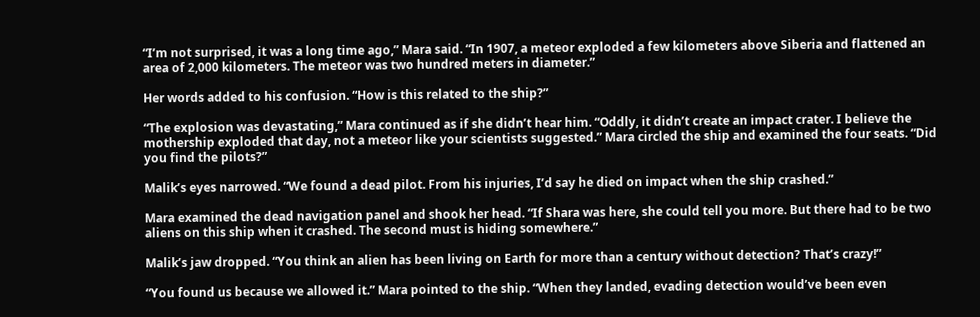“I’m not surprised, it was a long time ago,” Mara said. “In 1907, a meteor exploded a few kilometers above Siberia and flattened an area of 2,000 kilometers. The meteor was two hundred meters in diameter.”

Her words added to his confusion. “How is this related to the ship?”

“The explosion was devastating,” Mara continued as if she didn’t hear him. “Oddly, it didn’t create an impact crater. I believe the mothership exploded that day, not a meteor like your scientists suggested.” Mara circled the ship and examined the four seats. “Did you find the pilots?”

Malik’s eyes narrowed. “We found a dead pilot. From his injuries, I’d say he died on impact when the ship crashed.”

Mara examined the dead navigation panel and shook her head. “If Shara was here, she could tell you more. But there had to be two aliens on this ship when it crashed. The second must is hiding somewhere.”

Malik’s jaw dropped. “You think an alien has been living on Earth for more than a century without detection? That’s crazy!”

“You found us because we allowed it.” Mara pointed to the ship. “When they landed, evading detection would’ve been even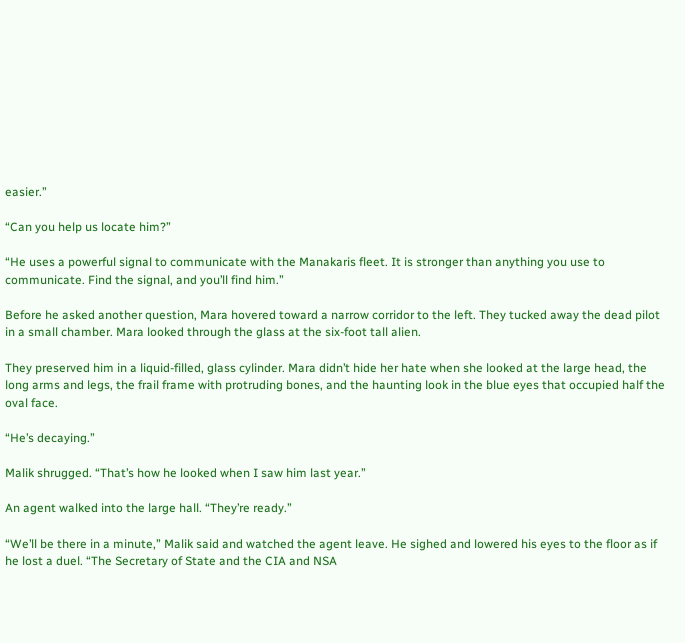easier.”

“Can you help us locate him?”

“He uses a powerful signal to communicate with the Manakaris fleet. It is stronger than anything you use to communicate. Find the signal, and you’ll find him.”

Before he asked another question, Mara hovered toward a narrow corridor to the left. They tucked away the dead pilot in a small chamber. Mara looked through the glass at the six-foot tall alien.

They preserved him in a liquid-filled, glass cylinder. Mara didn’t hide her hate when she looked at the large head, the long arms and legs, the frail frame with protruding bones, and the haunting look in the blue eyes that occupied half the oval face.

“He’s decaying.”

Malik shrugged. “That’s how he looked when I saw him last year.”

An agent walked into the large hall. “They’re ready.”

“We’ll be there in a minute,” Malik said and watched the agent leave. He sighed and lowered his eyes to the floor as if he lost a duel. “The Secretary of State and the CIA and NSA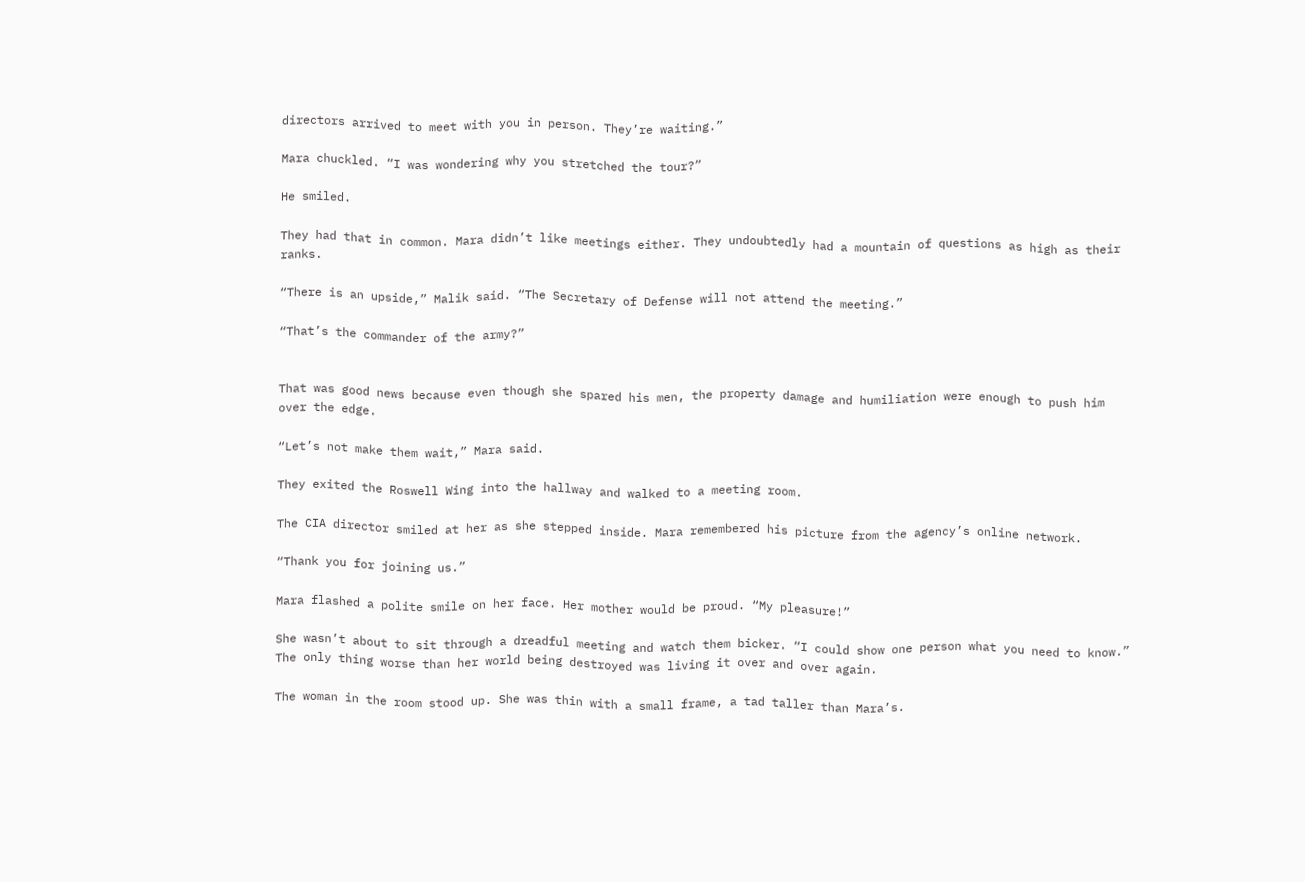directors arrived to meet with you in person. They’re waiting.”

Mara chuckled. “I was wondering why you stretched the tour?”

He smiled.

They had that in common. Mara didn’t like meetings either. They undoubtedly had a mountain of questions as high as their ranks.

“There is an upside,” Malik said. “The Secretary of Defense will not attend the meeting.”

“That’s the commander of the army?”


That was good news because even though she spared his men, the property damage and humiliation were enough to push him over the edge.

“Let’s not make them wait,” Mara said.

They exited the Roswell Wing into the hallway and walked to a meeting room.

The CIA director smiled at her as she stepped inside. Mara remembered his picture from the agency’s online network.

“Thank you for joining us.”

Mara flashed a polite smile on her face. Her mother would be proud. “My pleasure!”

She wasn’t about to sit through a dreadful meeting and watch them bicker. “I could show one person what you need to know.” The only thing worse than her world being destroyed was living it over and over again.

The woman in the room stood up. She was thin with a small frame, a tad taller than Mara’s.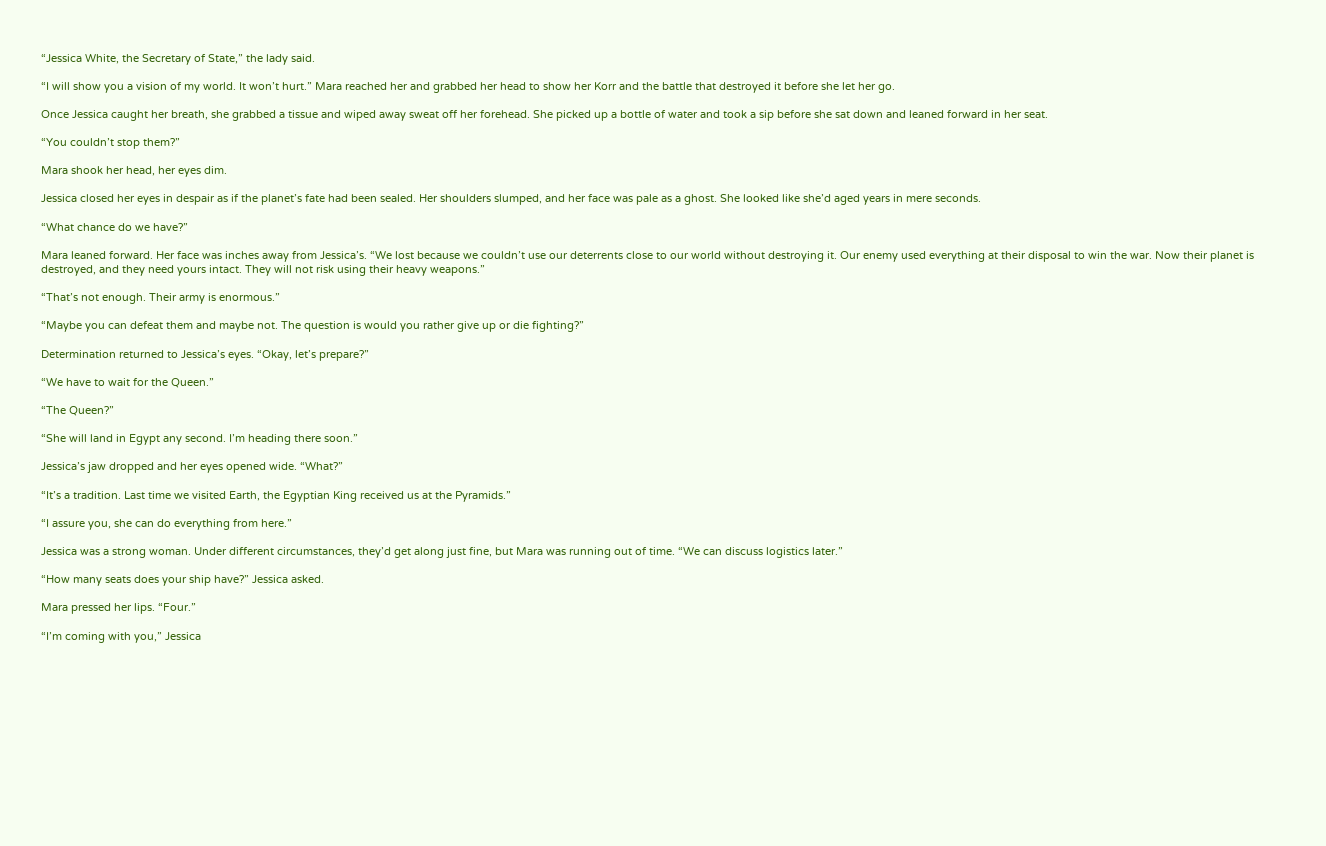“Jessica White, the Secretary of State,” the lady said.

“I will show you a vision of my world. It won’t hurt.” Mara reached her and grabbed her head to show her Korr and the battle that destroyed it before she let her go.

Once Jessica caught her breath, she grabbed a tissue and wiped away sweat off her forehead. She picked up a bottle of water and took a sip before she sat down and leaned forward in her seat.

“You couldn’t stop them?”

Mara shook her head, her eyes dim.

Jessica closed her eyes in despair as if the planet’s fate had been sealed. Her shoulders slumped, and her face was pale as a ghost. She looked like she’d aged years in mere seconds.

“What chance do we have?”

Mara leaned forward. Her face was inches away from Jessica’s. “We lost because we couldn’t use our deterrents close to our world without destroying it. Our enemy used everything at their disposal to win the war. Now their planet is destroyed, and they need yours intact. They will not risk using their heavy weapons.”

“That’s not enough. Their army is enormous.”

“Maybe you can defeat them and maybe not. The question is would you rather give up or die fighting?”

Determination returned to Jessica’s eyes. “Okay, let’s prepare?”

“We have to wait for the Queen.”

“The Queen?”

“She will land in Egypt any second. I’m heading there soon.”

Jessica’s jaw dropped and her eyes opened wide. “What?”

“It’s a tradition. Last time we visited Earth, the Egyptian King received us at the Pyramids.”

“I assure you, she can do everything from here.”

Jessica was a strong woman. Under different circumstances, they’d get along just fine, but Mara was running out of time. “We can discuss logistics later.”

“How many seats does your ship have?” Jessica asked.

Mara pressed her lips. “Four.”

“I’m coming with you,” Jessica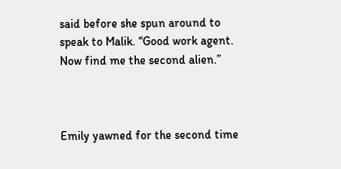said before she spun around to speak to Malik. “Good work agent. Now find me the second alien.”



Emily yawned for the second time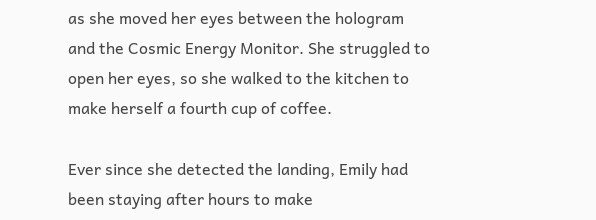as she moved her eyes between the hologram and the Cosmic Energy Monitor. She struggled to open her eyes, so she walked to the kitchen to make herself a fourth cup of coffee.

Ever since she detected the landing, Emily had been staying after hours to make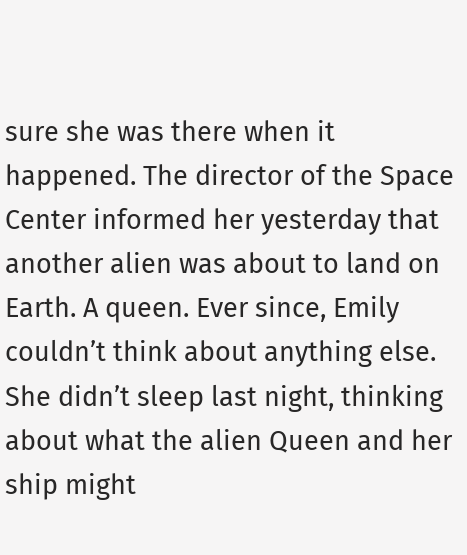sure she was there when it happened. The director of the Space Center informed her yesterday that another alien was about to land on Earth. A queen. Ever since, Emily couldn’t think about anything else. She didn’t sleep last night, thinking about what the alien Queen and her ship might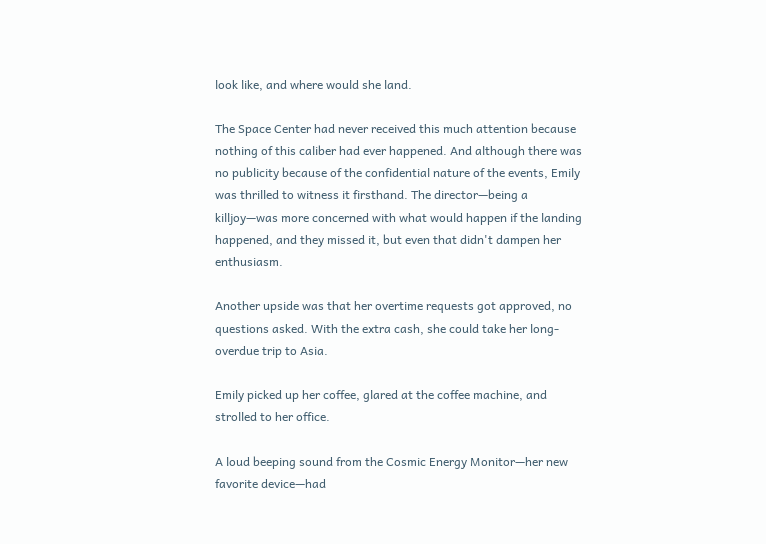look like, and where would she land.

The Space Center had never received this much attention because nothing of this caliber had ever happened. And although there was no publicity because of the confidential nature of the events, Emily was thrilled to witness it firsthand. The director—being a killjoy—was more concerned with what would happen if the landing happened, and they missed it, but even that didn't dampen her enthusiasm.

Another upside was that her overtime requests got approved, no questions asked. With the extra cash, she could take her long-overdue trip to Asia.

Emily picked up her coffee, glared at the coffee machine, and strolled to her office.

A loud beeping sound from the Cosmic Energy Monitor—her new favorite device—had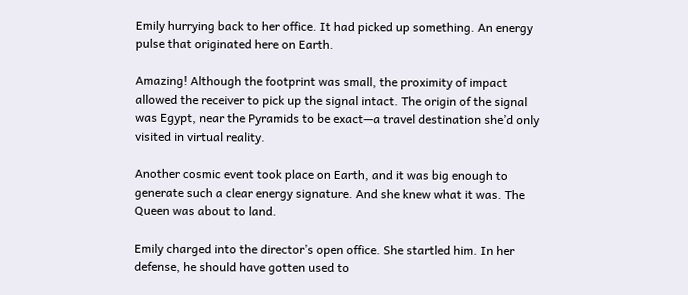Emily hurrying back to her office. It had picked up something. An energy pulse that originated here on Earth.

Amazing! Although the footprint was small, the proximity of impact allowed the receiver to pick up the signal intact. The origin of the signal was Egypt, near the Pyramids to be exact—a travel destination she’d only visited in virtual reality.

Another cosmic event took place on Earth, and it was big enough to generate such a clear energy signature. And she knew what it was. The Queen was about to land.

Emily charged into the director’s open office. She startled him. In her defense, he should have gotten used to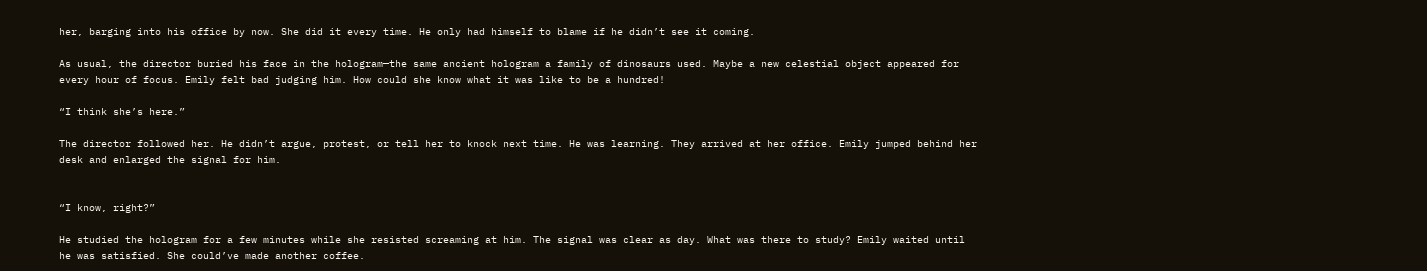her, barging into his office by now. She did it every time. He only had himself to blame if he didn’t see it coming.

As usual, the director buried his face in the hologram—the same ancient hologram a family of dinosaurs used. Maybe a new celestial object appeared for every hour of focus. Emily felt bad judging him. How could she know what it was like to be a hundred!

“I think she’s here.”

The director followed her. He didn’t argue, protest, or tell her to knock next time. He was learning. They arrived at her office. Emily jumped behind her desk and enlarged the signal for him.


“I know, right?”

He studied the hologram for a few minutes while she resisted screaming at him. The signal was clear as day. What was there to study? Emily waited until he was satisfied. She could’ve made another coffee.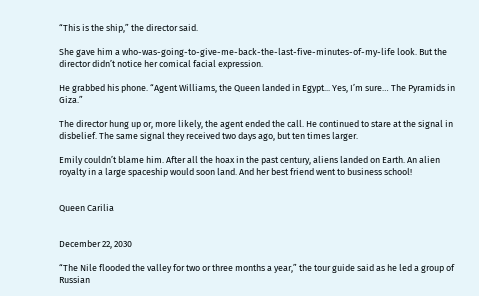“This is the ship,” the director said.

She gave him a who-was-going-to-give-me-back-the-last-five-minutes-of-my-life look. But the director didn’t notice her comical facial expression.

He grabbed his phone. “Agent Williams, the Queen landed in Egypt... Yes, I’m sure… The Pyramids in Giza.”

The director hung up or, more likely, the agent ended the call. He continued to stare at the signal in disbelief. The same signal they received two days ago, but ten times larger.

Emily couldn’t blame him. After all the hoax in the past century, aliens landed on Earth. An alien royalty in a large spaceship would soon land. And her best friend went to business school!


Queen Carilia


December 22, 2030

“The Nile flooded the valley for two or three months a year,” the tour guide said as he led a group of Russian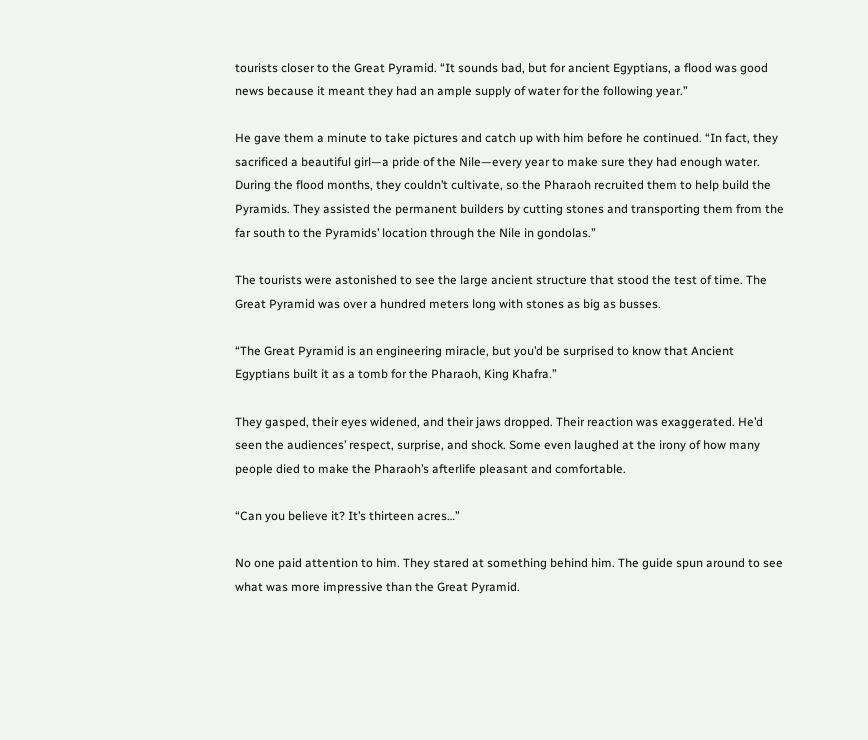tourists closer to the Great Pyramid. “It sounds bad, but for ancient Egyptians, a flood was good news because it meant they had an ample supply of water for the following year.”

He gave them a minute to take pictures and catch up with him before he continued. “In fact, they sacrificed a beautiful girl—a pride of the Nile—every year to make sure they had enough water. During the flood months, they couldn’t cultivate, so the Pharaoh recruited them to help build the Pyramids. They assisted the permanent builders by cutting stones and transporting them from the far south to the Pyramids’ location through the Nile in gondolas.”

The tourists were astonished to see the large ancient structure that stood the test of time. The Great Pyramid was over a hundred meters long with stones as big as busses.

“The Great Pyramid is an engineering miracle, but you’d be surprised to know that Ancient Egyptians built it as a tomb for the Pharaoh, King Khafra.”

They gasped, their eyes widened, and their jaws dropped. Their reaction was exaggerated. He’d seen the audiences’ respect, surprise, and shock. Some even laughed at the irony of how many people died to make the Pharaoh’s afterlife pleasant and comfortable.

“Can you believe it? It’s thirteen acres…”

No one paid attention to him. They stared at something behind him. The guide spun around to see what was more impressive than the Great Pyramid.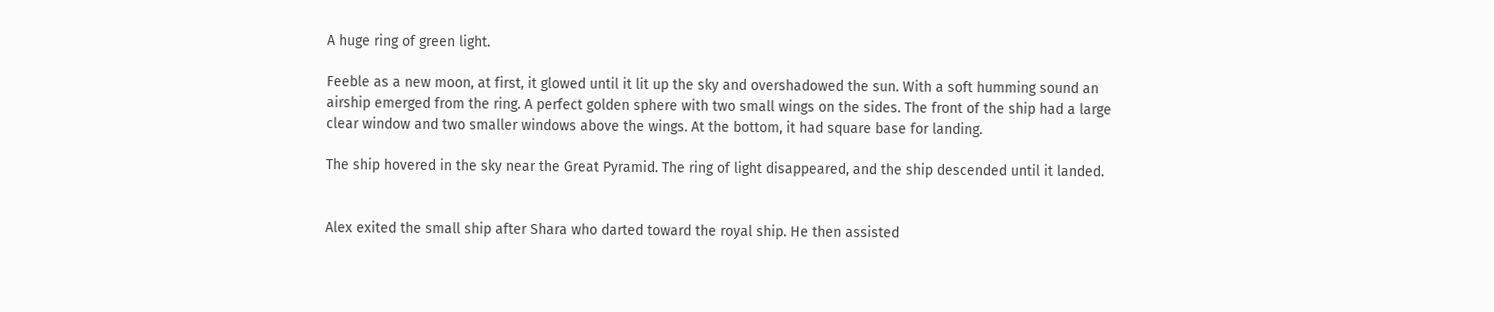A huge ring of green light.

Feeble as a new moon, at first, it glowed until it lit up the sky and overshadowed the sun. With a soft humming sound an airship emerged from the ring. A perfect golden sphere with two small wings on the sides. The front of the ship had a large clear window and two smaller windows above the wings. At the bottom, it had square base for landing.

The ship hovered in the sky near the Great Pyramid. The ring of light disappeared, and the ship descended until it landed.


Alex exited the small ship after Shara who darted toward the royal ship. He then assisted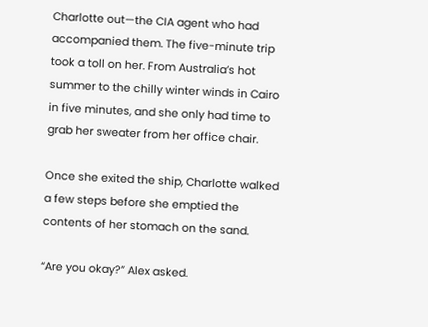Charlotte out—the CIA agent who had accompanied them. The five-minute trip took a toll on her. From Australia’s hot summer to the chilly winter winds in Cairo in five minutes, and she only had time to grab her sweater from her office chair.

Once she exited the ship, Charlotte walked a few steps before she emptied the contents of her stomach on the sand.

“Are you okay?” Alex asked.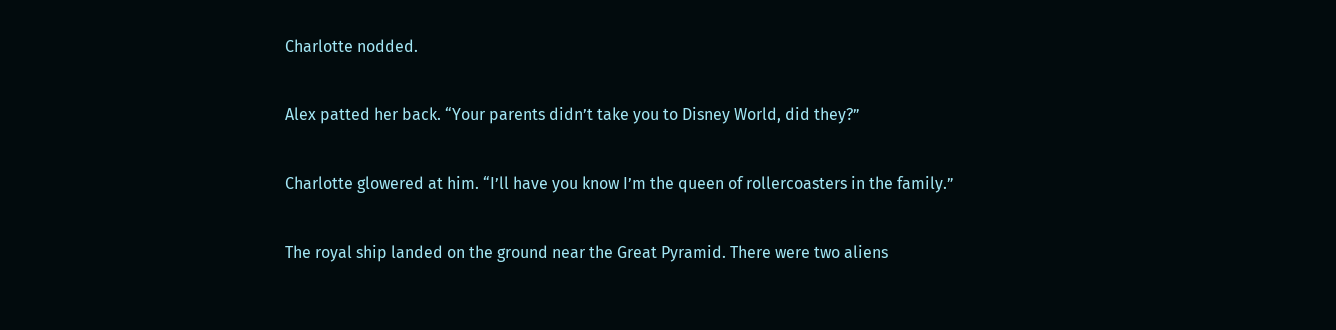Charlotte nodded.

Alex patted her back. “Your parents didn’t take you to Disney World, did they?”

Charlotte glowered at him. “I’ll have you know I’m the queen of rollercoasters in the family.”

The royal ship landed on the ground near the Great Pyramid. There were two aliens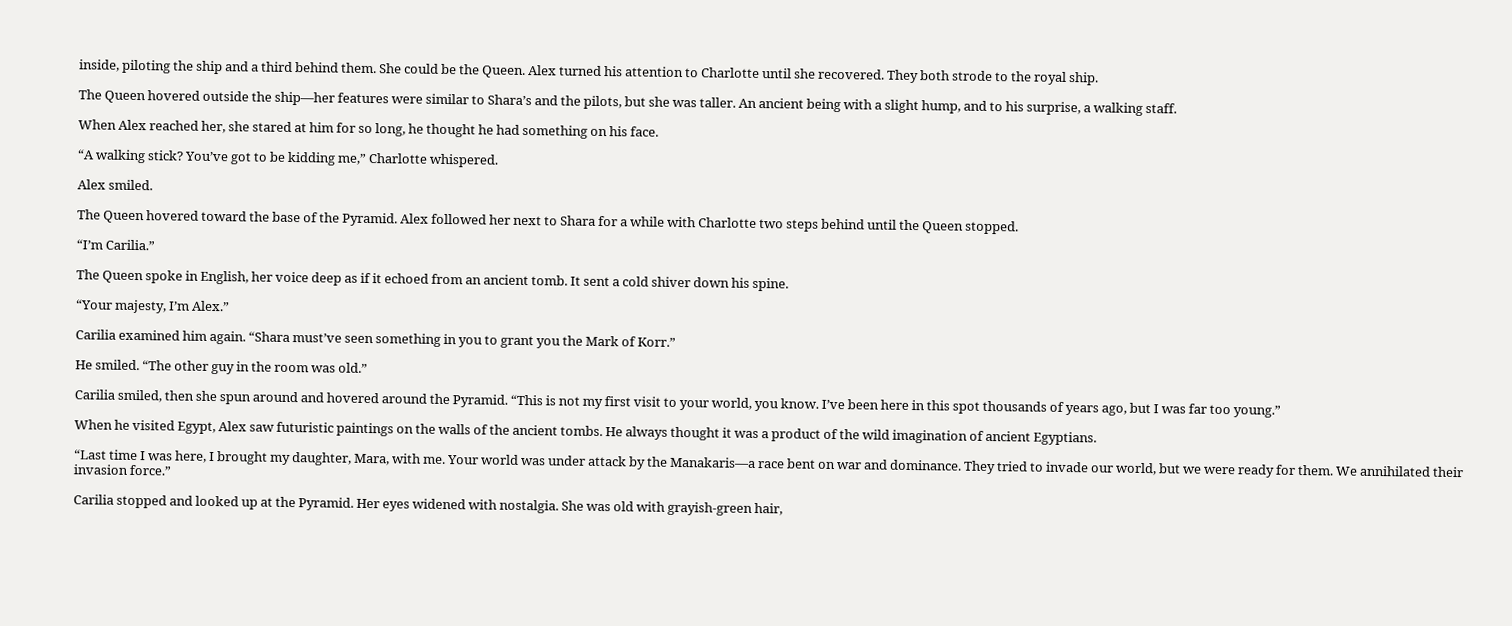inside, piloting the ship and a third behind them. She could be the Queen. Alex turned his attention to Charlotte until she recovered. They both strode to the royal ship.

The Queen hovered outside the ship—her features were similar to Shara’s and the pilots, but she was taller. An ancient being with a slight hump, and to his surprise, a walking staff.

When Alex reached her, she stared at him for so long, he thought he had something on his face.

“A walking stick? You’ve got to be kidding me,” Charlotte whispered.

Alex smiled.

The Queen hovered toward the base of the Pyramid. Alex followed her next to Shara for a while with Charlotte two steps behind until the Queen stopped.

“I’m Carilia.”

The Queen spoke in English, her voice deep as if it echoed from an ancient tomb. It sent a cold shiver down his spine.

“Your majesty, I’m Alex.”

Carilia examined him again. “Shara must’ve seen something in you to grant you the Mark of Korr.”

He smiled. “The other guy in the room was old.”

Carilia smiled, then she spun around and hovered around the Pyramid. “This is not my first visit to your world, you know. I’ve been here in this spot thousands of years ago, but I was far too young.”

When he visited Egypt, Alex saw futuristic paintings on the walls of the ancient tombs. He always thought it was a product of the wild imagination of ancient Egyptians.

“Last time I was here, I brought my daughter, Mara, with me. Your world was under attack by the Manakaris—a race bent on war and dominance. They tried to invade our world, but we were ready for them. We annihilated their invasion force.”

Carilia stopped and looked up at the Pyramid. Her eyes widened with nostalgia. She was old with grayish-green hair,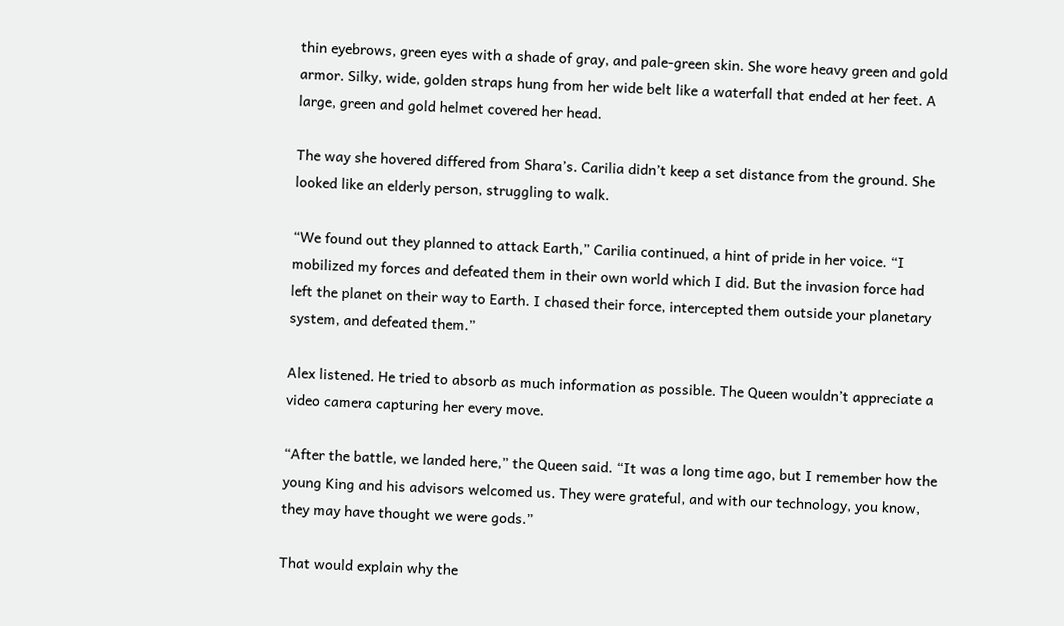thin eyebrows, green eyes with a shade of gray, and pale-green skin. She wore heavy green and gold armor. Silky, wide, golden straps hung from her wide belt like a waterfall that ended at her feet. A large, green and gold helmet covered her head.

The way she hovered differed from Shara’s. Carilia didn’t keep a set distance from the ground. She looked like an elderly person, struggling to walk.

“We found out they planned to attack Earth,” Carilia continued, a hint of pride in her voice. “I mobilized my forces and defeated them in their own world which I did. But the invasion force had left the planet on their way to Earth. I chased their force, intercepted them outside your planetary system, and defeated them.”

Alex listened. He tried to absorb as much information as possible. The Queen wouldn’t appreciate a video camera capturing her every move.

“After the battle, we landed here,” the Queen said. “It was a long time ago, but I remember how the young King and his advisors welcomed us. They were grateful, and with our technology, you know, they may have thought we were gods.”

That would explain why the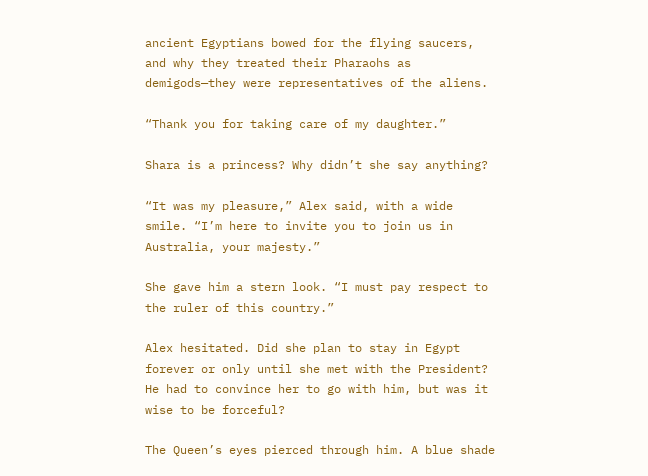ancient Egyptians bowed for the flying saucers, and why they treated their Pharaohs as demigods—they were representatives of the aliens.

“Thank you for taking care of my daughter.”

Shara is a princess? Why didn’t she say anything?

“It was my pleasure,” Alex said, with a wide smile. “I’m here to invite you to join us in Australia, your majesty.”

She gave him a stern look. “I must pay respect to the ruler of this country.”

Alex hesitated. Did she plan to stay in Egypt forever or only until she met with the President? He had to convince her to go with him, but was it wise to be forceful?

The Queen’s eyes pierced through him. A blue shade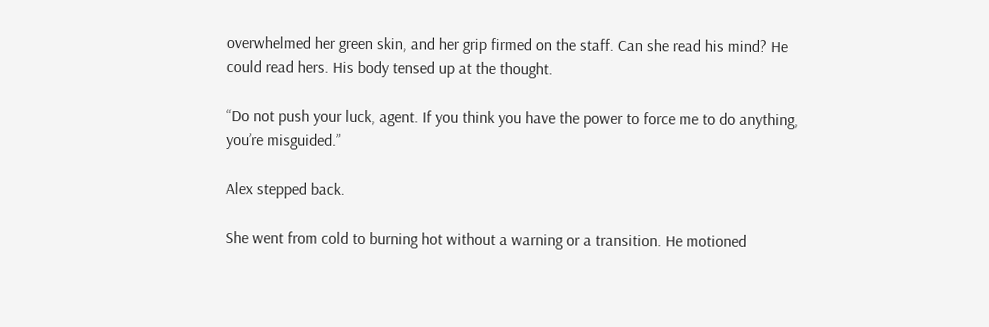overwhelmed her green skin, and her grip firmed on the staff. Can she read his mind? He could read hers. His body tensed up at the thought.

“Do not push your luck, agent. If you think you have the power to force me to do anything, you’re misguided.”

Alex stepped back.

She went from cold to burning hot without a warning or a transition. He motioned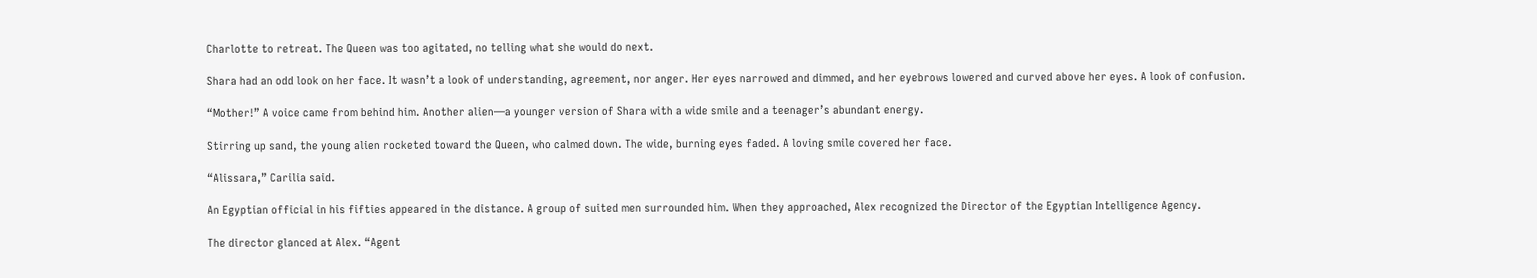Charlotte to retreat. The Queen was too agitated, no telling what she would do next.

Shara had an odd look on her face. It wasn’t a look of understanding, agreement, nor anger. Her eyes narrowed and dimmed, and her eyebrows lowered and curved above her eyes. A look of confusion.

“Mother!” A voice came from behind him. Another alien—a younger version of Shara with a wide smile and a teenager’s abundant energy.

Stirring up sand, the young alien rocketed toward the Queen, who calmed down. The wide, burning eyes faded. A loving smile covered her face.

“Alissara,” Carilia said.

An Egyptian official in his fifties appeared in the distance. A group of suited men surrounded him. When they approached, Alex recognized the Director of the Egyptian Intelligence Agency.

The director glanced at Alex. “Agent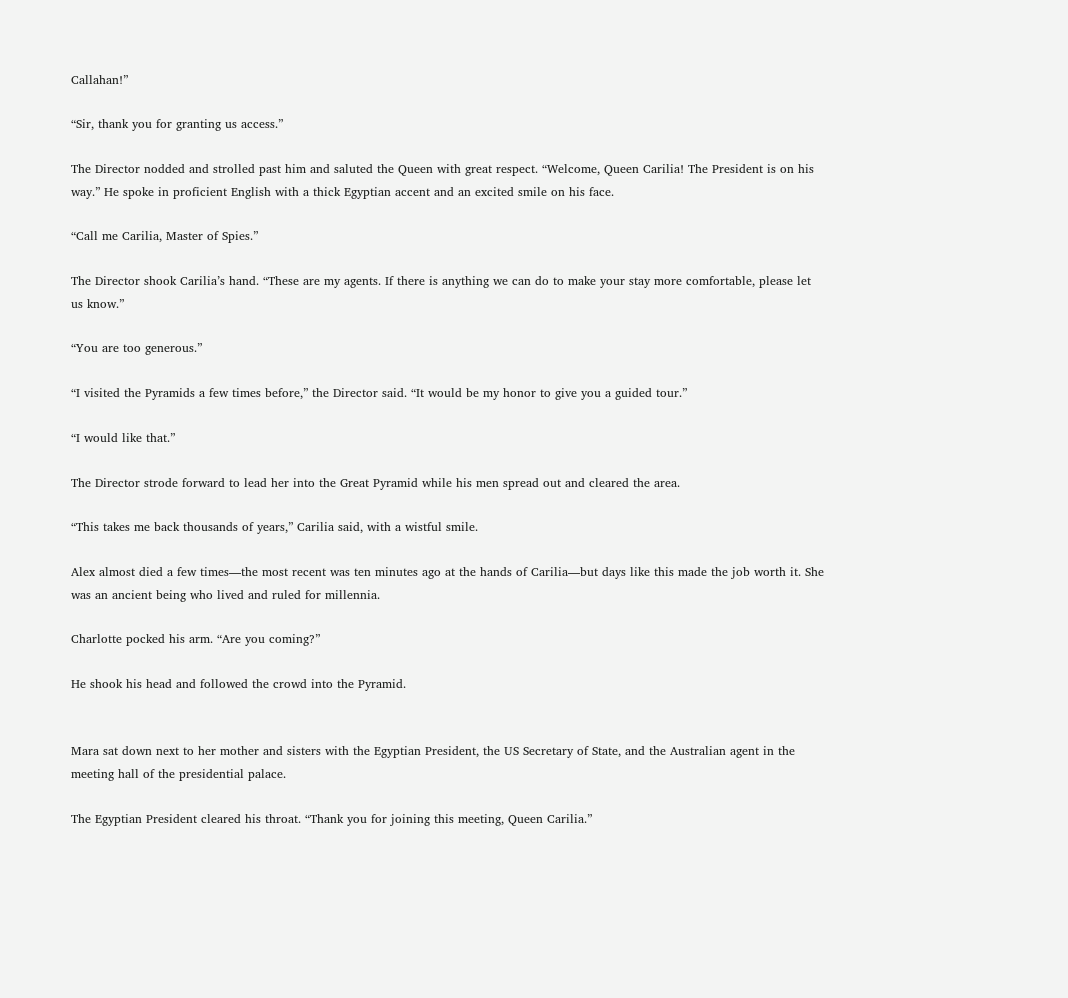Callahan!”

“Sir, thank you for granting us access.”

The Director nodded and strolled past him and saluted the Queen with great respect. “Welcome, Queen Carilia! The President is on his way.” He spoke in proficient English with a thick Egyptian accent and an excited smile on his face.

“Call me Carilia, Master of Spies.”

The Director shook Carilia’s hand. “These are my agents. If there is anything we can do to make your stay more comfortable, please let us know.”

“You are too generous.”

“I visited the Pyramids a few times before,” the Director said. “It would be my honor to give you a guided tour.”

“I would like that.”

The Director strode forward to lead her into the Great Pyramid while his men spread out and cleared the area.

“This takes me back thousands of years,” Carilia said, with a wistful smile.

Alex almost died a few times—the most recent was ten minutes ago at the hands of Carilia—but days like this made the job worth it. She was an ancient being who lived and ruled for millennia.

Charlotte pocked his arm. “Are you coming?”

He shook his head and followed the crowd into the Pyramid.


Mara sat down next to her mother and sisters with the Egyptian President, the US Secretary of State, and the Australian agent in the meeting hall of the presidential palace.

The Egyptian President cleared his throat. “Thank you for joining this meeting, Queen Carilia.”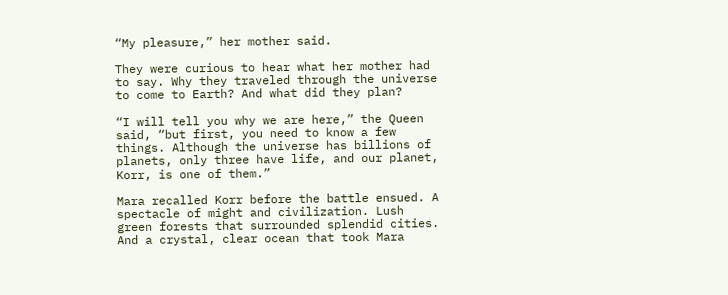“My pleasure,” her mother said.

They were curious to hear what her mother had to say. Why they traveled through the universe to come to Earth? And what did they plan?

“I will tell you why we are here,” the Queen said, “but first, you need to know a few things. Although the universe has billions of planets, only three have life, and our planet, Korr, is one of them.”

Mara recalled Korr before the battle ensued. A spectacle of might and civilization. Lush green forests that surrounded splendid cities. And a crystal, clear ocean that took Mara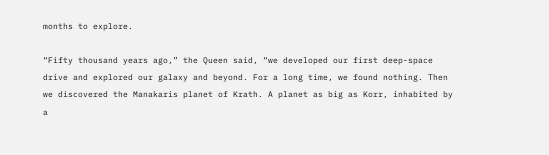months to explore.

“Fifty thousand years ago,” the Queen said, “we developed our first deep-space drive and explored our galaxy and beyond. For a long time, we found nothing. Then we discovered the Manakaris planet of Krath. A planet as big as Korr, inhabited by a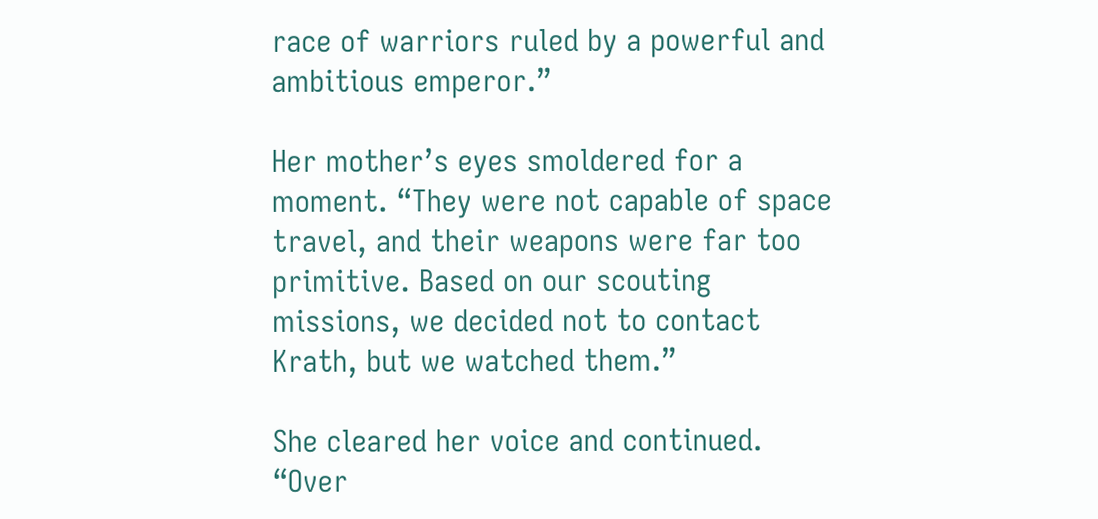race of warriors ruled by a powerful and ambitious emperor.”

Her mother’s eyes smoldered for a moment. “They were not capable of space travel, and their weapons were far too primitive. Based on our scouting missions, we decided not to contact Krath, but we watched them.”

She cleared her voice and continued. “Over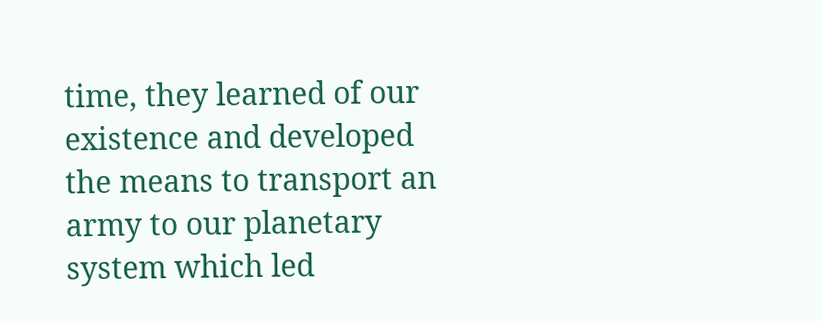time, they learned of our existence and developed the means to transport an army to our planetary system which led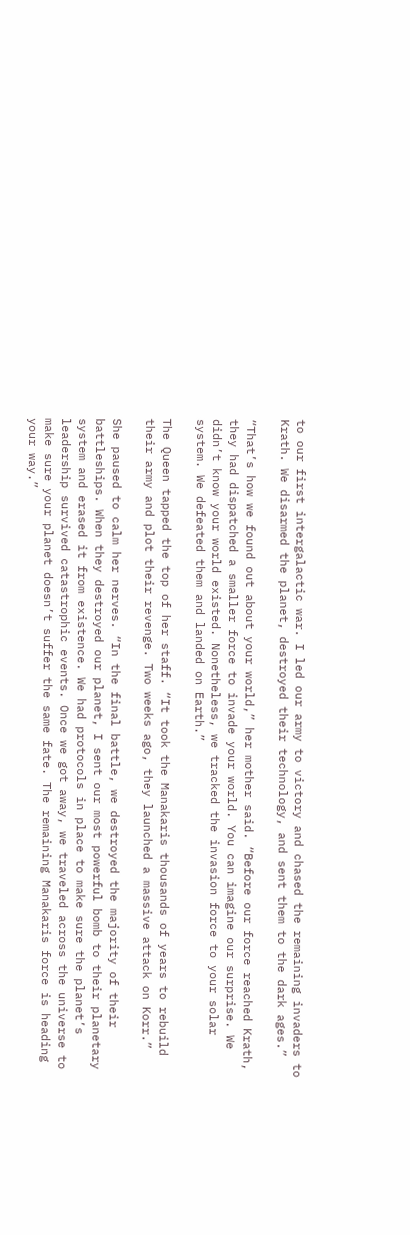to our first intergalactic war. I led our army to victory and chased the remaining invaders to Krath. We disarmed the planet, destroyed their technology, and sent them to the dark ages.”

“That’s how we found out about your world,” her mother said. “Before our force reached Krath, they had dispatched a smaller force to invade your world. You can imagine our surprise. We didn’t know your world existed. Nonetheless, we tracked the invasion force to your solar system. We defeated them and landed on Earth.”

The Queen tapped the top of her staff. “It took the Manakaris thousands of years to rebuild their army and plot their revenge. Two weeks ago, they launched a massive attack on Korr.”

She paused to calm her nerves. “In the final battle, we destroyed the majority of their battleships. When they destroyed our planet, I sent our most powerful bomb to their planetary system and erased it from existence. We had protocols in place to make sure the planet’s leadership survived catastrophic events. Once we got away, we traveled across the universe to make sure your planet doesn’t suffer the same fate. The remaining Manakaris force is heading your way.”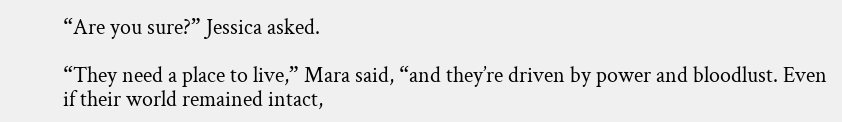“Are you sure?” Jessica asked.

“They need a place to live,” Mara said, “and they’re driven by power and bloodlust. Even if their world remained intact,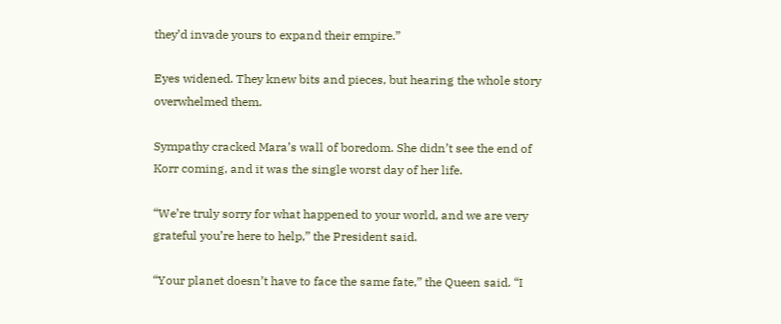they’d invade yours to expand their empire.”

Eyes widened. They knew bits and pieces, but hearing the whole story overwhelmed them.

Sympathy cracked Mara’s wall of boredom. She didn’t see the end of Korr coming, and it was the single worst day of her life.

“We’re truly sorry for what happened to your world, and we are very grateful you’re here to help,” the President said.

“Your planet doesn’t have to face the same fate,” the Queen said. “I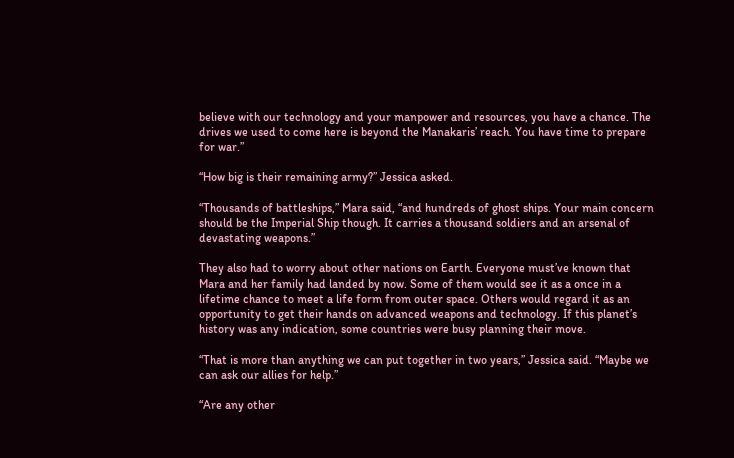believe with our technology and your manpower and resources, you have a chance. The drives we used to come here is beyond the Manakaris’ reach. You have time to prepare for war.”

“How big is their remaining army?” Jessica asked.

“Thousands of battleships,” Mara said, “and hundreds of ghost ships. Your main concern should be the Imperial Ship though. It carries a thousand soldiers and an arsenal of devastating weapons.”

They also had to worry about other nations on Earth. Everyone must’ve known that Mara and her family had landed by now. Some of them would see it as a once in a lifetime chance to meet a life form from outer space. Others would regard it as an opportunity to get their hands on advanced weapons and technology. If this planet’s history was any indication, some countries were busy planning their move.

“That is more than anything we can put together in two years,” Jessica said. “Maybe we can ask our allies for help.”

“Are any other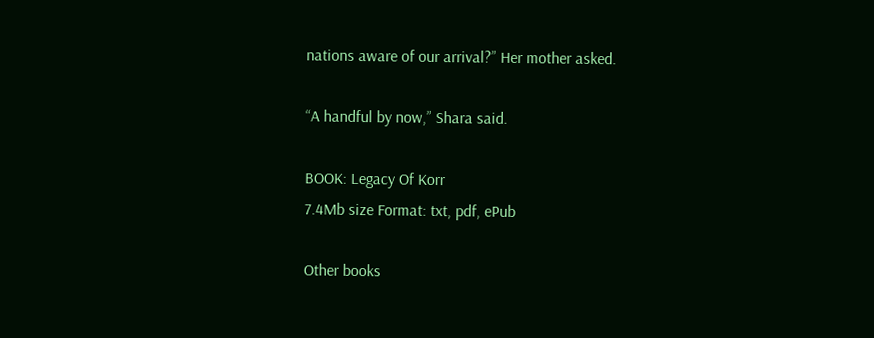nations aware of our arrival?” Her mother asked.

“A handful by now,” Shara said.

BOOK: Legacy Of Korr
7.4Mb size Format: txt, pdf, ePub

Other books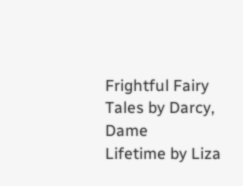Frightful Fairy Tales by Darcy, Dame
Lifetime by Liza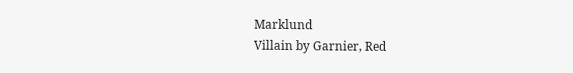Marklund
Villain by Garnier, Red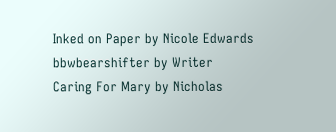Inked on Paper by Nicole Edwards
bbwbearshifter by Writer
Caring For Mary by Nicholas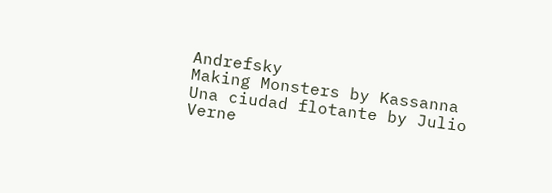Andrefsky
Making Monsters by Kassanna
Una ciudad flotante by Julio Verne